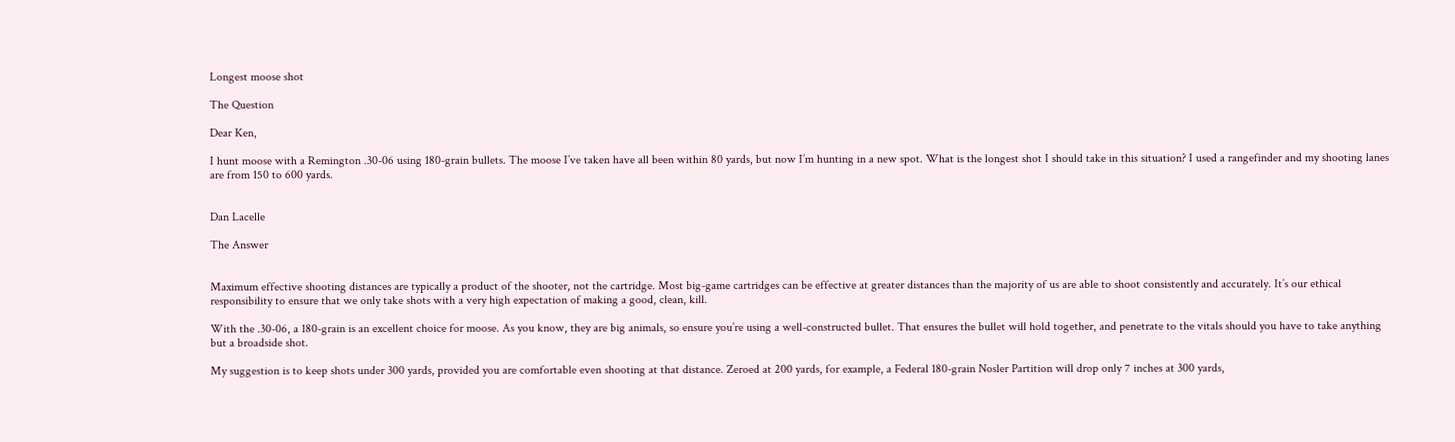Longest moose shot

The Question

Dear Ken,

I hunt moose with a Remington .30-06 using 180-grain bullets. The moose I’ve taken have all been within 80 yards, but now I’m hunting in a new spot. What is the longest shot I should take in this situation? I used a rangefinder and my shooting lanes are from 150 to 600 yards.


Dan Lacelle

The Answer


Maximum effective shooting distances are typically a product of the shooter, not the cartridge. Most big-game cartridges can be effective at greater distances than the majority of us are able to shoot consistently and accurately. It’s our ethical responsibility to ensure that we only take shots with a very high expectation of making a good, clean, kill.

With the .30-06, a 180-grain is an excellent choice for moose. As you know, they are big animals, so ensure you’re using a well-constructed bullet. That ensures the bullet will hold together, and penetrate to the vitals should you have to take anything but a broadside shot.

My suggestion is to keep shots under 300 yards, provided you are comfortable even shooting at that distance. Zeroed at 200 yards, for example, a Federal 180-grain Nosler Partition will drop only 7 inches at 300 yards,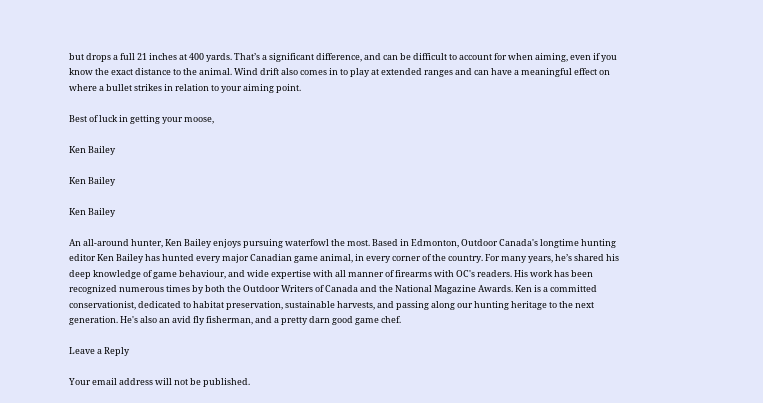but drops a full 21 inches at 400 yards. That’s a significant difference, and can be difficult to account for when aiming, even if you know the exact distance to the animal. Wind drift also comes in to play at extended ranges and can have a meaningful effect on where a bullet strikes in relation to your aiming point.

Best of luck in getting your moose,

Ken Bailey

Ken Bailey

Ken Bailey

An all-around hunter, Ken Bailey enjoys pursuing waterfowl the most. Based in Edmonton, Outdoor Canada's longtime hunting editor Ken Bailey has hunted every major Canadian game animal, in every corner of the country. For many years, he’s shared his deep knowledge of game behaviour, and wide expertise with all manner of firearms with OC's readers. His work has been recognized numerous times by both the Outdoor Writers of Canada and the National Magazine Awards. Ken is a committed conservationist, dedicated to habitat preservation, sustainable harvests, and passing along our hunting heritage to the next generation. He's also an avid fly fisherman, and a pretty darn good game chef.

Leave a Reply

Your email address will not be published.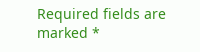Required fields are marked *